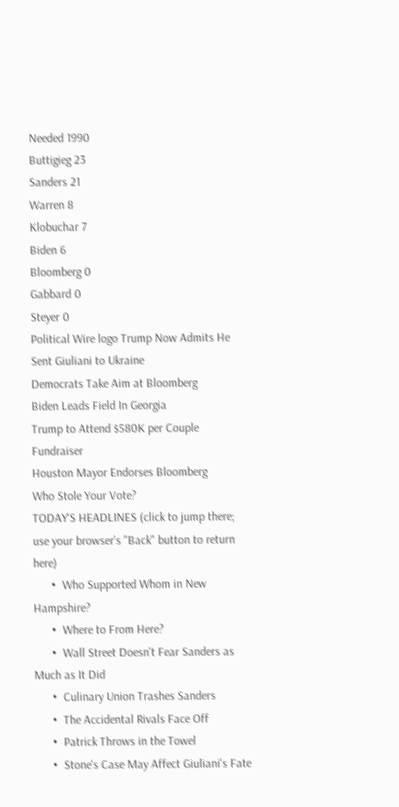Needed 1990
Buttigieg 23
Sanders 21
Warren 8
Klobuchar 7
Biden 6
Bloomberg 0
Gabbard 0
Steyer 0
Political Wire logo Trump Now Admits He Sent Giuliani to Ukraine
Democrats Take Aim at Bloomberg
Biden Leads Field In Georgia
Trump to Attend $580K per Couple Fundraiser
Houston Mayor Endorses Bloomberg
Who Stole Your Vote?
TODAY'S HEADLINES (click to jump there; use your browser's "Back" button to return here)
      •  Who Supported Whom in New Hampshire?
      •  Where to From Here?
      •  Wall Street Doesn't Fear Sanders as Much as It Did
      •  Culinary Union Trashes Sanders
      •  The Accidental Rivals Face Off
      •  Patrick Throws in the Towel
      •  Stone's Case May Affect Giuliani's Fate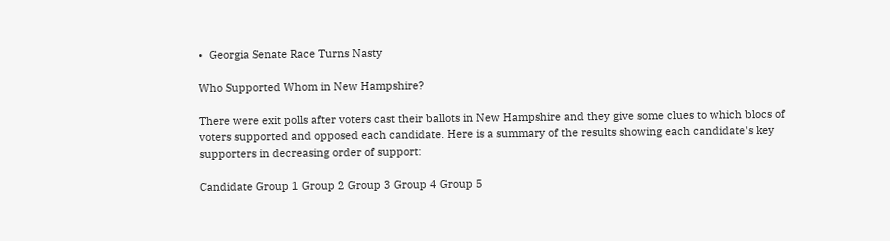•  Georgia Senate Race Turns Nasty

Who Supported Whom in New Hampshire?

There were exit polls after voters cast their ballots in New Hampshire and they give some clues to which blocs of voters supported and opposed each candidate. Here is a summary of the results showing each candidate's key supporters in decreasing order of support:

Candidate Group 1 Group 2 Group 3 Group 4 Group 5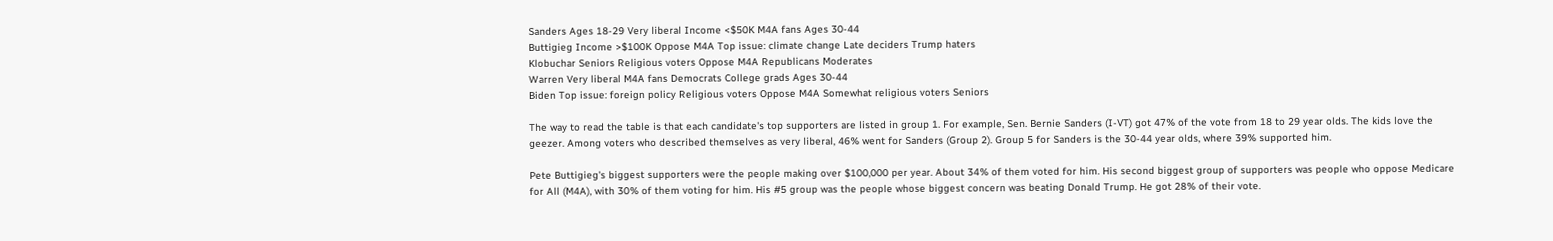Sanders Ages 18-29 Very liberal Income <$50K M4A fans Ages 30-44
Buttigieg Income >$100K Oppose M4A Top issue: climate change Late deciders Trump haters
Klobuchar Seniors Religious voters Oppose M4A Republicans Moderates
Warren Very liberal M4A fans Democrats College grads Ages 30-44
Biden Top issue: foreign policy Religious voters Oppose M4A Somewhat religious voters Seniors

The way to read the table is that each candidate's top supporters are listed in group 1. For example, Sen. Bernie Sanders (I-VT) got 47% of the vote from 18 to 29 year olds. The kids love the geezer. Among voters who described themselves as very liberal, 46% went for Sanders (Group 2). Group 5 for Sanders is the 30-44 year olds, where 39% supported him.

Pete Buttigieg's biggest supporters were the people making over $100,000 per year. About 34% of them voted for him. His second biggest group of supporters was people who oppose Medicare for All (M4A), with 30% of them voting for him. His #5 group was the people whose biggest concern was beating Donald Trump. He got 28% of their vote.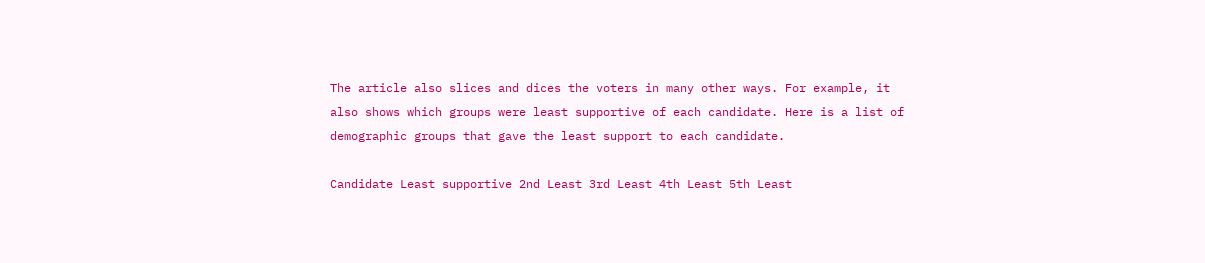The article also slices and dices the voters in many other ways. For example, it also shows which groups were least supportive of each candidate. Here is a list of demographic groups that gave the least support to each candidate.

Candidate Least supportive 2nd Least 3rd Least 4th Least 5th Least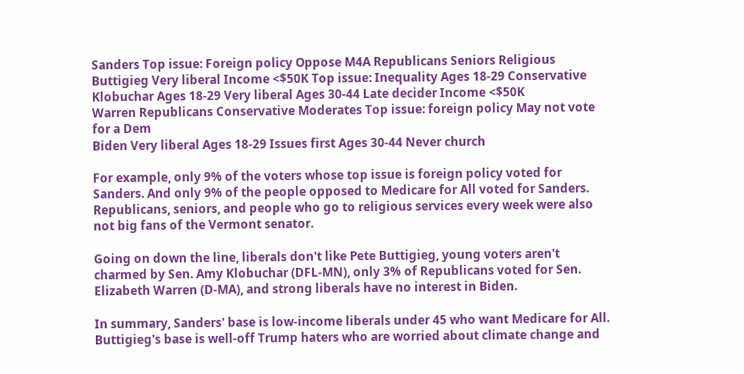Sanders Top issue: Foreign policy Oppose M4A Republicans Seniors Religious
Buttigieg Very liberal Income <$50K Top issue: Inequality Ages 18-29 Conservative
Klobuchar Ages 18-29 Very liberal Ages 30-44 Late decider Income <$50K
Warren Republicans Conservative Moderates Top issue: foreign policy May not vote for a Dem
Biden Very liberal Ages 18-29 Issues first Ages 30-44 Never church

For example, only 9% of the voters whose top issue is foreign policy voted for Sanders. And only 9% of the people opposed to Medicare for All voted for Sanders. Republicans, seniors, and people who go to religious services every week were also not big fans of the Vermont senator.

Going on down the line, liberals don't like Pete Buttigieg, young voters aren't charmed by Sen. Amy Klobuchar (DFL-MN), only 3% of Republicans voted for Sen. Elizabeth Warren (D-MA), and strong liberals have no interest in Biden.

In summary, Sanders' base is low-income liberals under 45 who want Medicare for All. Buttigieg's base is well-off Trump haters who are worried about climate change and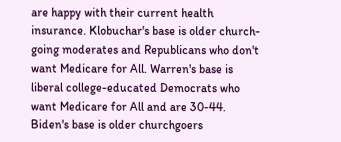are happy with their current health insurance. Klobuchar's base is older church-going moderates and Republicans who don't want Medicare for All. Warren's base is liberal college-educated Democrats who want Medicare for All and are 30-44. Biden's base is older churchgoers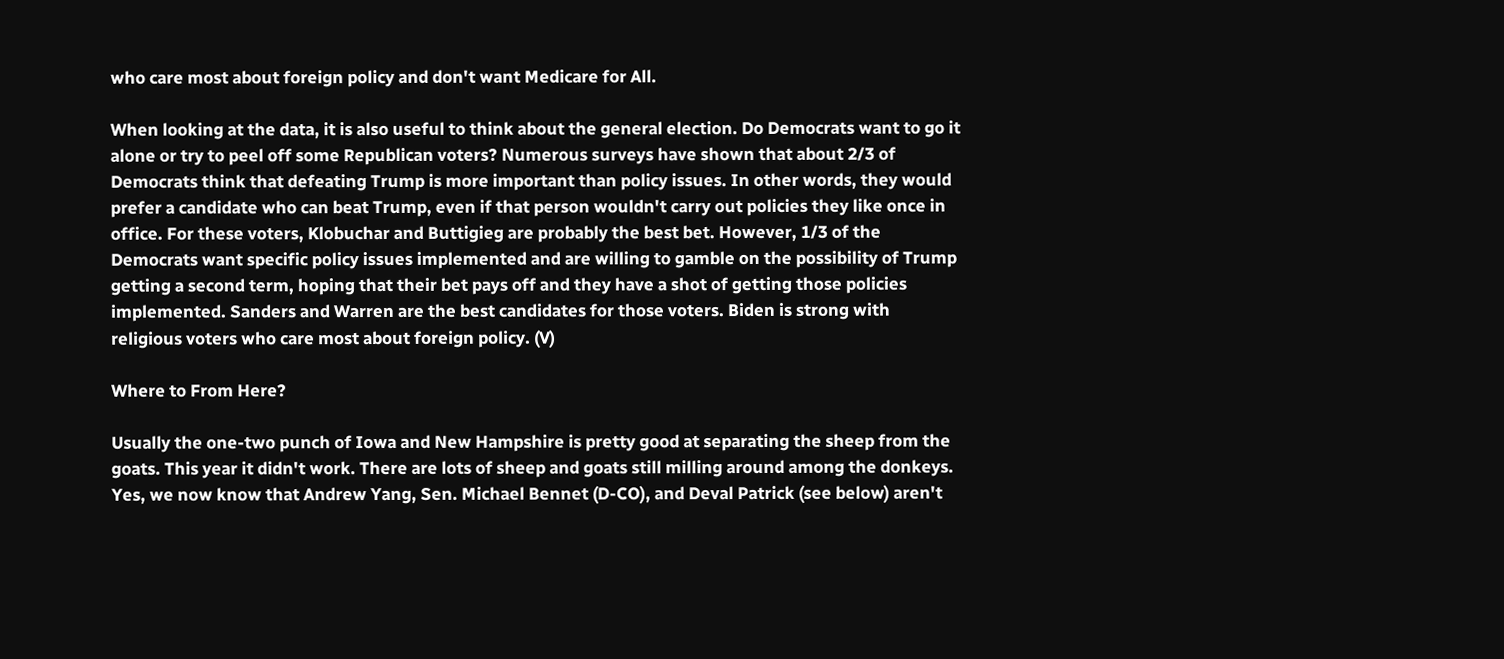who care most about foreign policy and don't want Medicare for All.

When looking at the data, it is also useful to think about the general election. Do Democrats want to go it alone or try to peel off some Republican voters? Numerous surveys have shown that about 2/3 of Democrats think that defeating Trump is more important than policy issues. In other words, they would prefer a candidate who can beat Trump, even if that person wouldn't carry out policies they like once in office. For these voters, Klobuchar and Buttigieg are probably the best bet. However, 1/3 of the Democrats want specific policy issues implemented and are willing to gamble on the possibility of Trump getting a second term, hoping that their bet pays off and they have a shot of getting those policies implemented. Sanders and Warren are the best candidates for those voters. Biden is strong with religious voters who care most about foreign policy. (V)

Where to From Here?

Usually the one-two punch of Iowa and New Hampshire is pretty good at separating the sheep from the goats. This year it didn't work. There are lots of sheep and goats still milling around among the donkeys. Yes, we now know that Andrew Yang, Sen. Michael Bennet (D-CO), and Deval Patrick (see below) aren't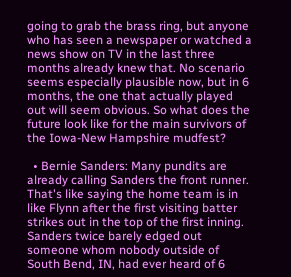going to grab the brass ring, but anyone who has seen a newspaper or watched a news show on TV in the last three months already knew that. No scenario seems especially plausible now, but in 6 months, the one that actually played out will seem obvious. So what does the future look like for the main survivors of the Iowa-New Hampshire mudfest?

  • Bernie Sanders: Many pundits are already calling Sanders the front runner. That's like saying the home team is in like Flynn after the first visiting batter strikes out in the top of the first inning. Sanders twice barely edged out someone whom nobody outside of South Bend, IN, had ever heard of 6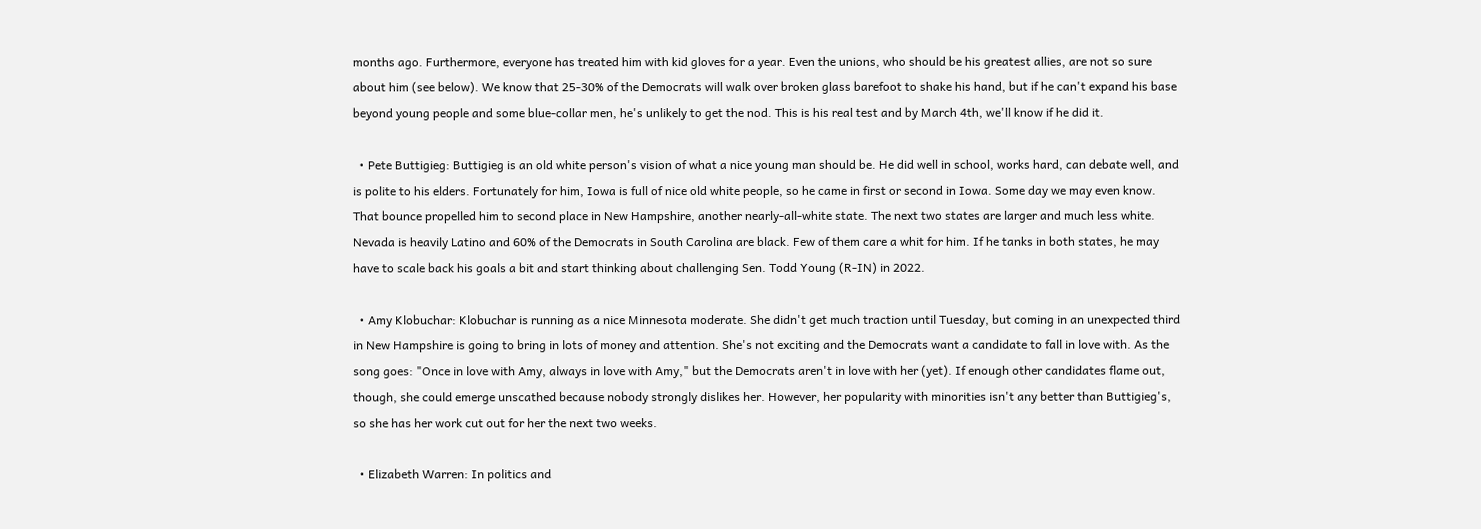months ago. Furthermore, everyone has treated him with kid gloves for a year. Even the unions, who should be his greatest allies, are not so sure about him (see below). We know that 25-30% of the Democrats will walk over broken glass barefoot to shake his hand, but if he can't expand his base beyond young people and some blue-collar men, he's unlikely to get the nod. This is his real test and by March 4th, we'll know if he did it.

  • Pete Buttigieg: Buttigieg is an old white person's vision of what a nice young man should be. He did well in school, works hard, can debate well, and is polite to his elders. Fortunately for him, Iowa is full of nice old white people, so he came in first or second in Iowa. Some day we may even know. That bounce propelled him to second place in New Hampshire, another nearly-all-white state. The next two states are larger and much less white. Nevada is heavily Latino and 60% of the Democrats in South Carolina are black. Few of them care a whit for him. If he tanks in both states, he may have to scale back his goals a bit and start thinking about challenging Sen. Todd Young (R-IN) in 2022.

  • Amy Klobuchar: Klobuchar is running as a nice Minnesota moderate. She didn't get much traction until Tuesday, but coming in an unexpected third in New Hampshire is going to bring in lots of money and attention. She's not exciting and the Democrats want a candidate to fall in love with. As the song goes: "Once in love with Amy, always in love with Amy," but the Democrats aren't in love with her (yet). If enough other candidates flame out, though, she could emerge unscathed because nobody strongly dislikes her. However, her popularity with minorities isn't any better than Buttigieg's, so she has her work cut out for her the next two weeks.

  • Elizabeth Warren: In politics and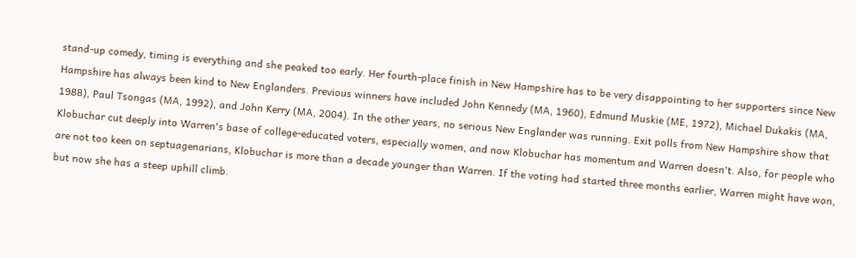stand-up comedy, timing is everything and she peaked too early. Her fourth-place finish in New Hampshire has to be very disappointing to her supporters since New Hampshire has always been kind to New Englanders. Previous winners have included John Kennedy (MA, 1960), Edmund Muskie (ME, 1972), Michael Dukakis (MA, 1988), Paul Tsongas (MA, 1992), and John Kerry (MA, 2004). In the other years, no serious New Englander was running. Exit polls from New Hampshire show that Klobuchar cut deeply into Warren's base of college-educated voters, especially women, and now Klobuchar has momentum and Warren doesn't. Also, for people who are not too keen on septuagenarians, Klobuchar is more than a decade younger than Warren. If the voting had started three months earlier, Warren might have won, but now she has a steep uphill climb.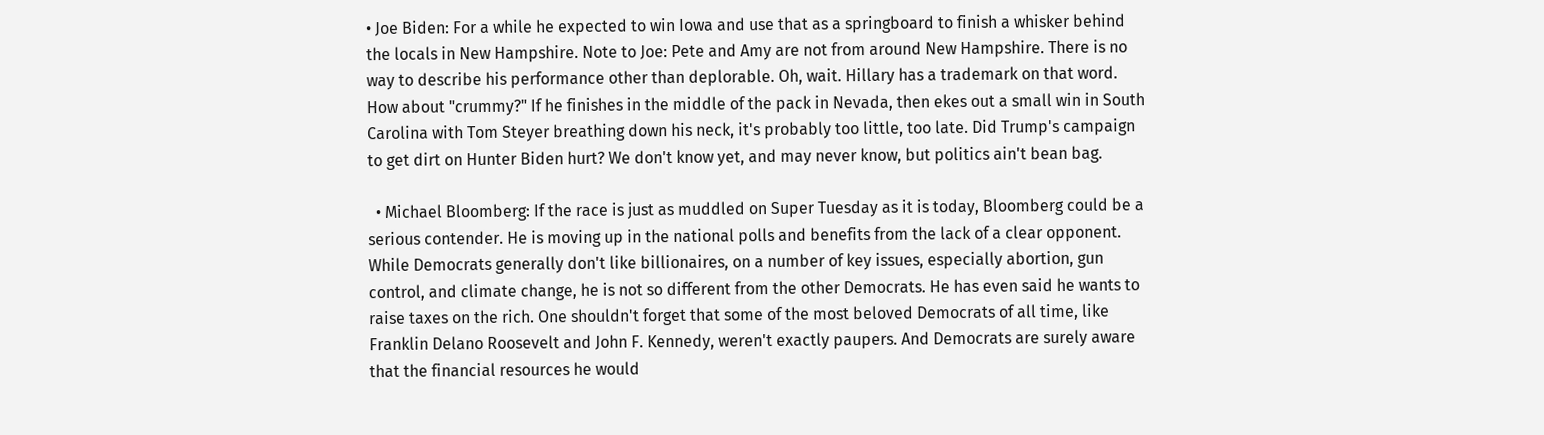• Joe Biden: For a while he expected to win Iowa and use that as a springboard to finish a whisker behind the locals in New Hampshire. Note to Joe: Pete and Amy are not from around New Hampshire. There is no way to describe his performance other than deplorable. Oh, wait. Hillary has a trademark on that word. How about "crummy?" If he finishes in the middle of the pack in Nevada, then ekes out a small win in South Carolina with Tom Steyer breathing down his neck, it's probably too little, too late. Did Trump's campaign to get dirt on Hunter Biden hurt? We don't know yet, and may never know, but politics ain't bean bag.

  • Michael Bloomberg: If the race is just as muddled on Super Tuesday as it is today, Bloomberg could be a serious contender. He is moving up in the national polls and benefits from the lack of a clear opponent. While Democrats generally don't like billionaires, on a number of key issues, especially abortion, gun control, and climate change, he is not so different from the other Democrats. He has even said he wants to raise taxes on the rich. One shouldn't forget that some of the most beloved Democrats of all time, like Franklin Delano Roosevelt and John F. Kennedy, weren't exactly paupers. And Democrats are surely aware that the financial resources he would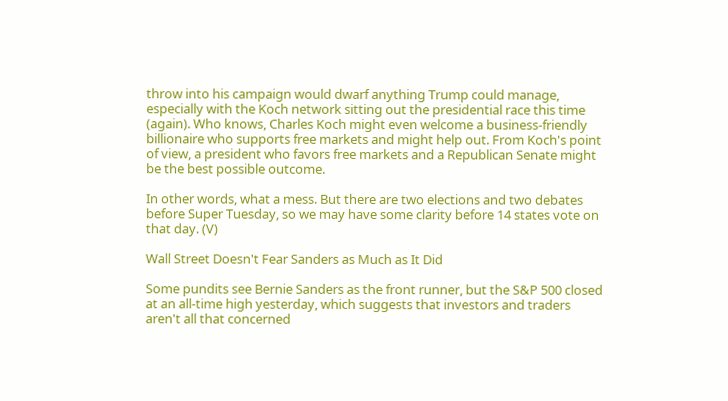throw into his campaign would dwarf anything Trump could manage, especially with the Koch network sitting out the presidential race this time (again). Who knows, Charles Koch might even welcome a business-friendly billionaire who supports free markets and might help out. From Koch's point of view, a president who favors free markets and a Republican Senate might be the best possible outcome.

In other words, what a mess. But there are two elections and two debates before Super Tuesday, so we may have some clarity before 14 states vote on that day. (V)

Wall Street Doesn't Fear Sanders as Much as It Did

Some pundits see Bernie Sanders as the front runner, but the S&P 500 closed at an all-time high yesterday, which suggests that investors and traders aren't all that concerned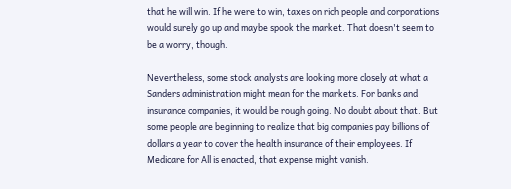that he will win. If he were to win, taxes on rich people and corporations would surely go up and maybe spook the market. That doesn't seem to be a worry, though.

Nevertheless, some stock analysts are looking more closely at what a Sanders administration might mean for the markets. For banks and insurance companies, it would be rough going. No doubt about that. But some people are beginning to realize that big companies pay billions of dollars a year to cover the health insurance of their employees. If Medicare for All is enacted, that expense might vanish.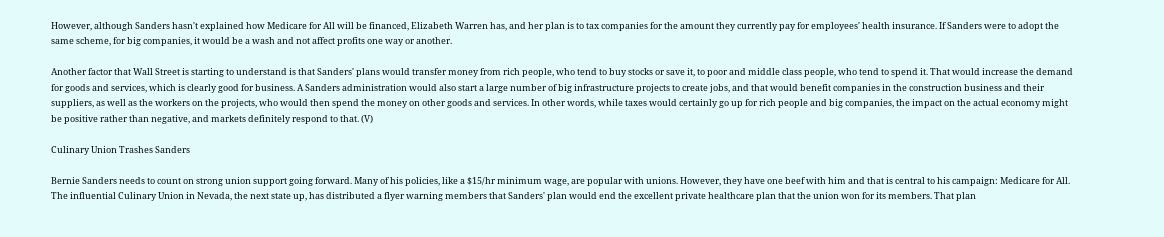However, although Sanders hasn't explained how Medicare for All will be financed, Elizabeth Warren has, and her plan is to tax companies for the amount they currently pay for employees' health insurance. If Sanders were to adopt the same scheme, for big companies, it would be a wash and not affect profits one way or another.

Another factor that Wall Street is starting to understand is that Sanders' plans would transfer money from rich people, who tend to buy stocks or save it, to poor and middle class people, who tend to spend it. That would increase the demand for goods and services, which is clearly good for business. A Sanders administration would also start a large number of big infrastructure projects to create jobs, and that would benefit companies in the construction business and their suppliers, as well as the workers on the projects, who would then spend the money on other goods and services. In other words, while taxes would certainly go up for rich people and big companies, the impact on the actual economy might be positive rather than negative, and markets definitely respond to that. (V)

Culinary Union Trashes Sanders

Bernie Sanders needs to count on strong union support going forward. Many of his policies, like a $15/hr minimum wage, are popular with unions. However, they have one beef with him and that is central to his campaign: Medicare for All. The influential Culinary Union in Nevada, the next state up, has distributed a flyer warning members that Sanders' plan would end the excellent private healthcare plan that the union won for its members. That plan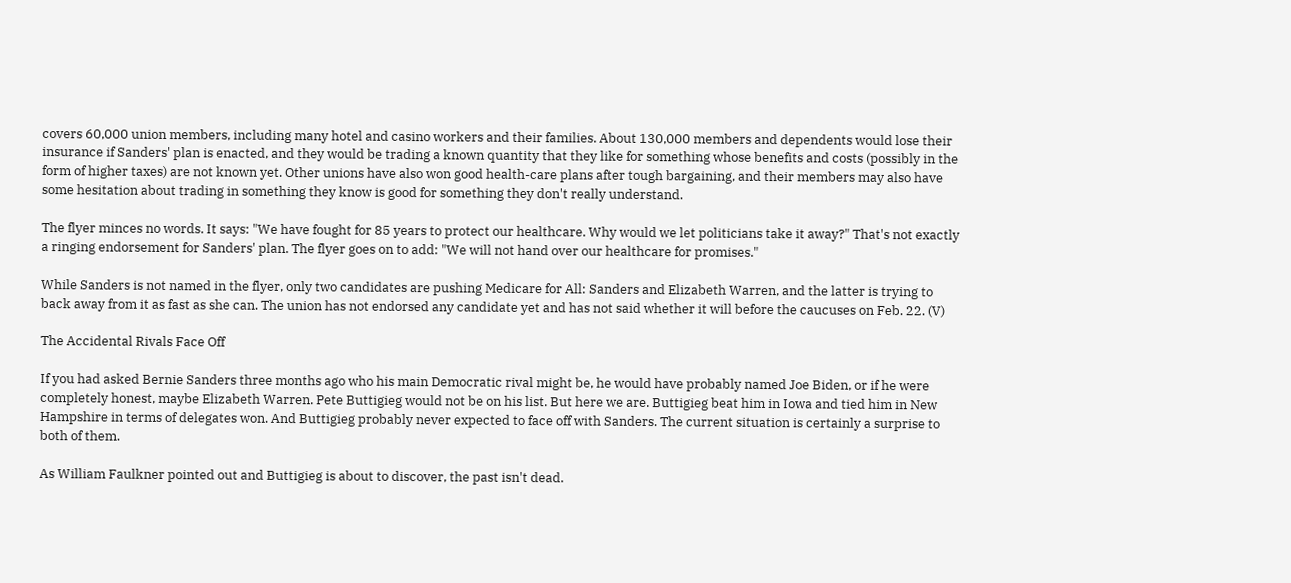covers 60,000 union members, including many hotel and casino workers and their families. About 130,000 members and dependents would lose their insurance if Sanders' plan is enacted, and they would be trading a known quantity that they like for something whose benefits and costs (possibly in the form of higher taxes) are not known yet. Other unions have also won good health-care plans after tough bargaining, and their members may also have some hesitation about trading in something they know is good for something they don't really understand.

The flyer minces no words. It says: "We have fought for 85 years to protect our healthcare. Why would we let politicians take it away?" That's not exactly a ringing endorsement for Sanders' plan. The flyer goes on to add: "We will not hand over our healthcare for promises."

While Sanders is not named in the flyer, only two candidates are pushing Medicare for All: Sanders and Elizabeth Warren, and the latter is trying to back away from it as fast as she can. The union has not endorsed any candidate yet and has not said whether it will before the caucuses on Feb. 22. (V)

The Accidental Rivals Face Off

If you had asked Bernie Sanders three months ago who his main Democratic rival might be, he would have probably named Joe Biden, or if he were completely honest, maybe Elizabeth Warren. Pete Buttigieg would not be on his list. But here we are. Buttigieg beat him in Iowa and tied him in New Hampshire in terms of delegates won. And Buttigieg probably never expected to face off with Sanders. The current situation is certainly a surprise to both of them.

As William Faulkner pointed out and Buttigieg is about to discover, the past isn't dead.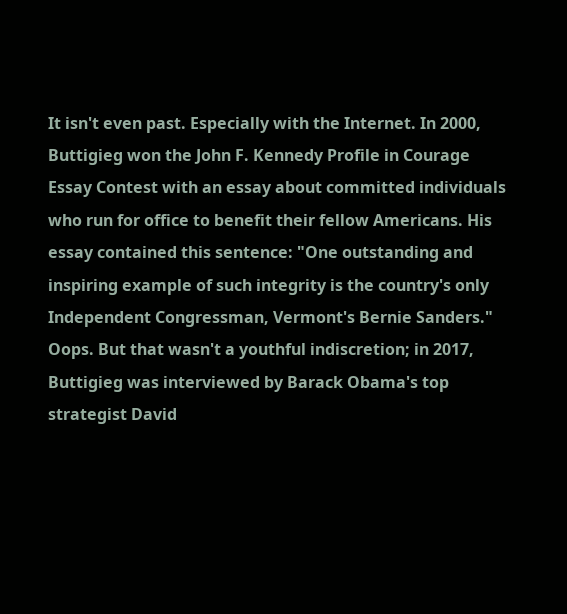It isn't even past. Especially with the Internet. In 2000, Buttigieg won the John F. Kennedy Profile in Courage Essay Contest with an essay about committed individuals who run for office to benefit their fellow Americans. His essay contained this sentence: "One outstanding and inspiring example of such integrity is the country's only Independent Congressman, Vermont's Bernie Sanders." Oops. But that wasn't a youthful indiscretion; in 2017, Buttigieg was interviewed by Barack Obama's top strategist David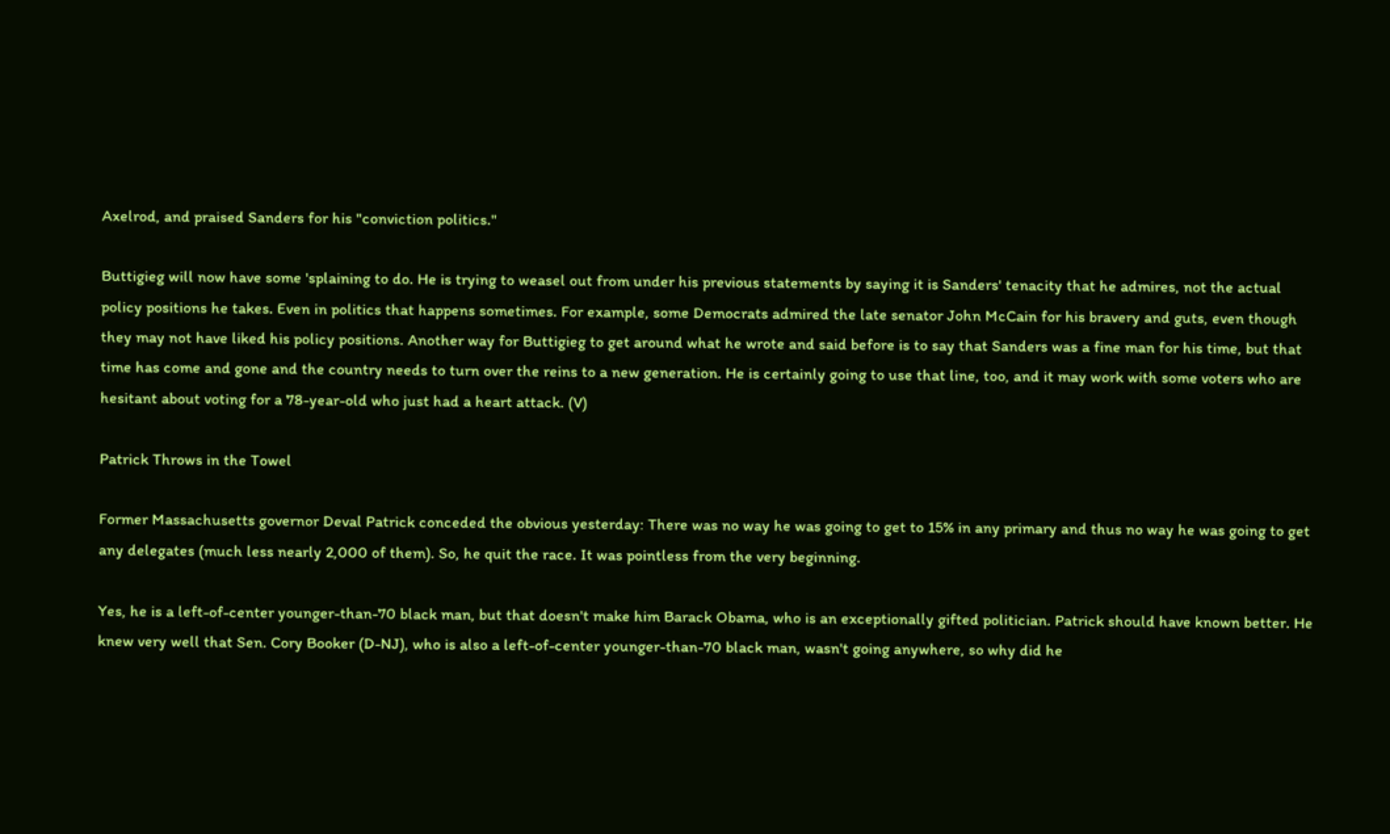Axelrod, and praised Sanders for his "conviction politics."

Buttigieg will now have some 'splaining to do. He is trying to weasel out from under his previous statements by saying it is Sanders' tenacity that he admires, not the actual policy positions he takes. Even in politics that happens sometimes. For example, some Democrats admired the late senator John McCain for his bravery and guts, even though they may not have liked his policy positions. Another way for Buttigieg to get around what he wrote and said before is to say that Sanders was a fine man for his time, but that time has come and gone and the country needs to turn over the reins to a new generation. He is certainly going to use that line, too, and it may work with some voters who are hesitant about voting for a 78-year-old who just had a heart attack. (V)

Patrick Throws in the Towel

Former Massachusetts governor Deval Patrick conceded the obvious yesterday: There was no way he was going to get to 15% in any primary and thus no way he was going to get any delegates (much less nearly 2,000 of them). So, he quit the race. It was pointless from the very beginning.

Yes, he is a left-of-center younger-than-70 black man, but that doesn't make him Barack Obama, who is an exceptionally gifted politician. Patrick should have known better. He knew very well that Sen. Cory Booker (D-NJ), who is also a left-of-center younger-than-70 black man, wasn't going anywhere, so why did he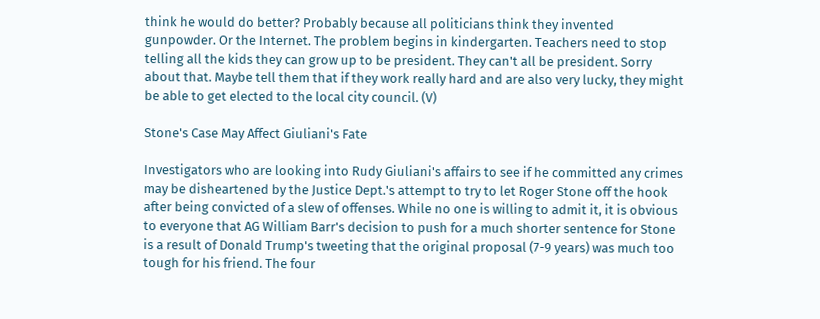think he would do better? Probably because all politicians think they invented gunpowder. Or the Internet. The problem begins in kindergarten. Teachers need to stop telling all the kids they can grow up to be president. They can't all be president. Sorry about that. Maybe tell them that if they work really hard and are also very lucky, they might be able to get elected to the local city council. (V)

Stone's Case May Affect Giuliani's Fate

Investigators who are looking into Rudy Giuliani's affairs to see if he committed any crimes may be disheartened by the Justice Dept.'s attempt to try to let Roger Stone off the hook after being convicted of a slew of offenses. While no one is willing to admit it, it is obvious to everyone that AG William Barr's decision to push for a much shorter sentence for Stone is a result of Donald Trump's tweeting that the original proposal (7-9 years) was much too tough for his friend. The four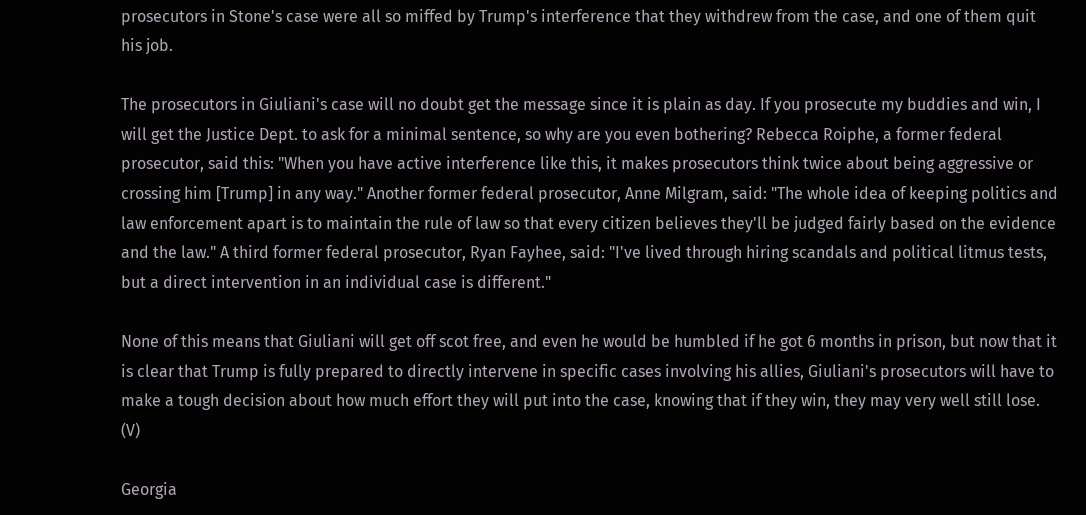prosecutors in Stone's case were all so miffed by Trump's interference that they withdrew from the case, and one of them quit his job.

The prosecutors in Giuliani's case will no doubt get the message since it is plain as day. If you prosecute my buddies and win, I will get the Justice Dept. to ask for a minimal sentence, so why are you even bothering? Rebecca Roiphe, a former federal prosecutor, said this: "When you have active interference like this, it makes prosecutors think twice about being aggressive or crossing him [Trump] in any way." Another former federal prosecutor, Anne Milgram, said: "The whole idea of keeping politics and law enforcement apart is to maintain the rule of law so that every citizen believes they'll be judged fairly based on the evidence and the law." A third former federal prosecutor, Ryan Fayhee, said: "I've lived through hiring scandals and political litmus tests, but a direct intervention in an individual case is different."

None of this means that Giuliani will get off scot free, and even he would be humbled if he got 6 months in prison, but now that it is clear that Trump is fully prepared to directly intervene in specific cases involving his allies, Giuliani's prosecutors will have to make a tough decision about how much effort they will put into the case, knowing that if they win, they may very well still lose. (V)

Georgia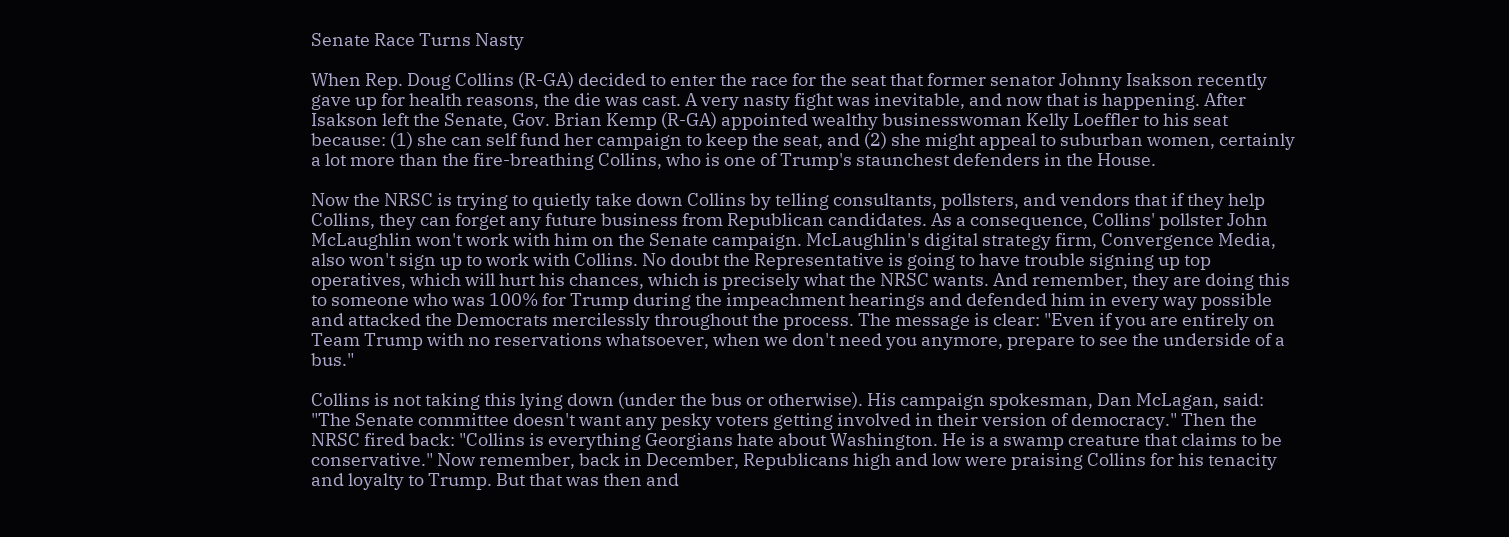Senate Race Turns Nasty

When Rep. Doug Collins (R-GA) decided to enter the race for the seat that former senator Johnny Isakson recently gave up for health reasons, the die was cast. A very nasty fight was inevitable, and now that is happening. After Isakson left the Senate, Gov. Brian Kemp (R-GA) appointed wealthy businesswoman Kelly Loeffler to his seat because: (1) she can self fund her campaign to keep the seat, and (2) she might appeal to suburban women, certainly a lot more than the fire-breathing Collins, who is one of Trump's staunchest defenders in the House.

Now the NRSC is trying to quietly take down Collins by telling consultants, pollsters, and vendors that if they help Collins, they can forget any future business from Republican candidates. As a consequence, Collins' pollster John McLaughlin won't work with him on the Senate campaign. McLaughlin's digital strategy firm, Convergence Media, also won't sign up to work with Collins. No doubt the Representative is going to have trouble signing up top operatives, which will hurt his chances, which is precisely what the NRSC wants. And remember, they are doing this to someone who was 100% for Trump during the impeachment hearings and defended him in every way possible and attacked the Democrats mercilessly throughout the process. The message is clear: "Even if you are entirely on Team Trump with no reservations whatsoever, when we don't need you anymore, prepare to see the underside of a bus."

Collins is not taking this lying down (under the bus or otherwise). His campaign spokesman, Dan McLagan, said: "The Senate committee doesn't want any pesky voters getting involved in their version of democracy." Then the NRSC fired back: "Collins is everything Georgians hate about Washington. He is a swamp creature that claims to be conservative." Now remember, back in December, Republicans high and low were praising Collins for his tenacity and loyalty to Trump. But that was then and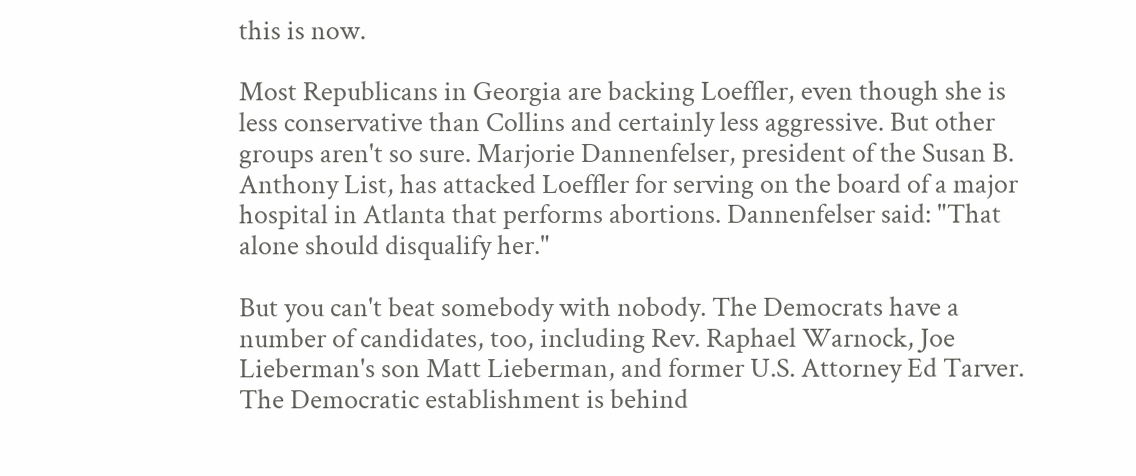this is now.

Most Republicans in Georgia are backing Loeffler, even though she is less conservative than Collins and certainly less aggressive. But other groups aren't so sure. Marjorie Dannenfelser, president of the Susan B. Anthony List, has attacked Loeffler for serving on the board of a major hospital in Atlanta that performs abortions. Dannenfelser said: "That alone should disqualify her."

But you can't beat somebody with nobody. The Democrats have a number of candidates, too, including Rev. Raphael Warnock, Joe Lieberman's son Matt Lieberman, and former U.S. Attorney Ed Tarver. The Democratic establishment is behind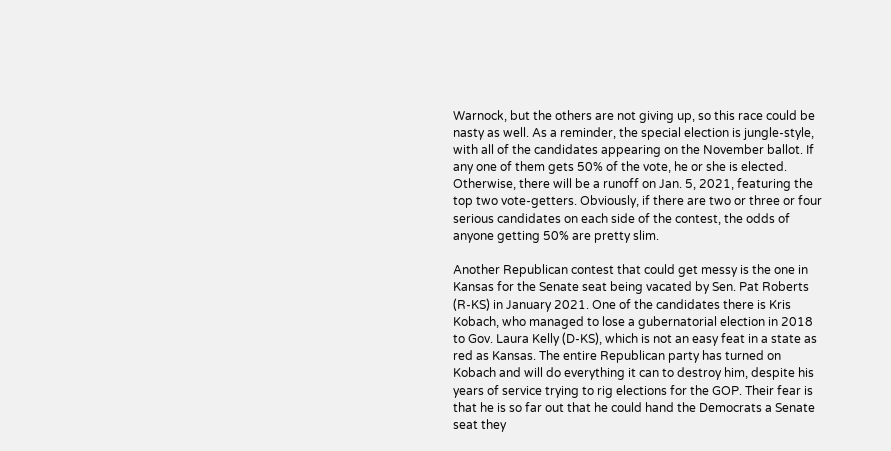Warnock, but the others are not giving up, so this race could be nasty as well. As a reminder, the special election is jungle-style, with all of the candidates appearing on the November ballot. If any one of them gets 50% of the vote, he or she is elected. Otherwise, there will be a runoff on Jan. 5, 2021, featuring the top two vote-getters. Obviously, if there are two or three or four serious candidates on each side of the contest, the odds of anyone getting 50% are pretty slim.

Another Republican contest that could get messy is the one in Kansas for the Senate seat being vacated by Sen. Pat Roberts (R-KS) in January 2021. One of the candidates there is Kris Kobach, who managed to lose a gubernatorial election in 2018 to Gov. Laura Kelly (D-KS), which is not an easy feat in a state as red as Kansas. The entire Republican party has turned on Kobach and will do everything it can to destroy him, despite his years of service trying to rig elections for the GOP. Their fear is that he is so far out that he could hand the Democrats a Senate seat they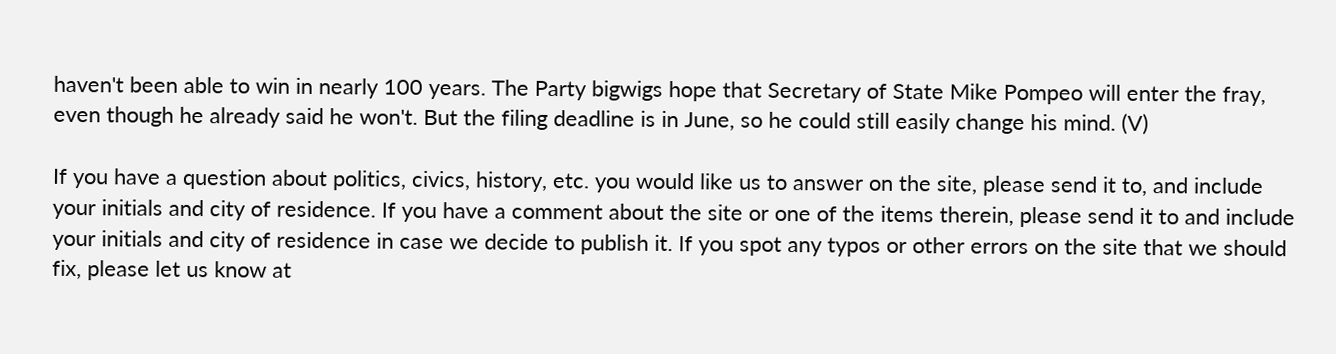haven't been able to win in nearly 100 years. The Party bigwigs hope that Secretary of State Mike Pompeo will enter the fray, even though he already said he won't. But the filing deadline is in June, so he could still easily change his mind. (V)

If you have a question about politics, civics, history, etc. you would like us to answer on the site, please send it to, and include your initials and city of residence. If you have a comment about the site or one of the items therein, please send it to and include your initials and city of residence in case we decide to publish it. If you spot any typos or other errors on the site that we should fix, please let us know at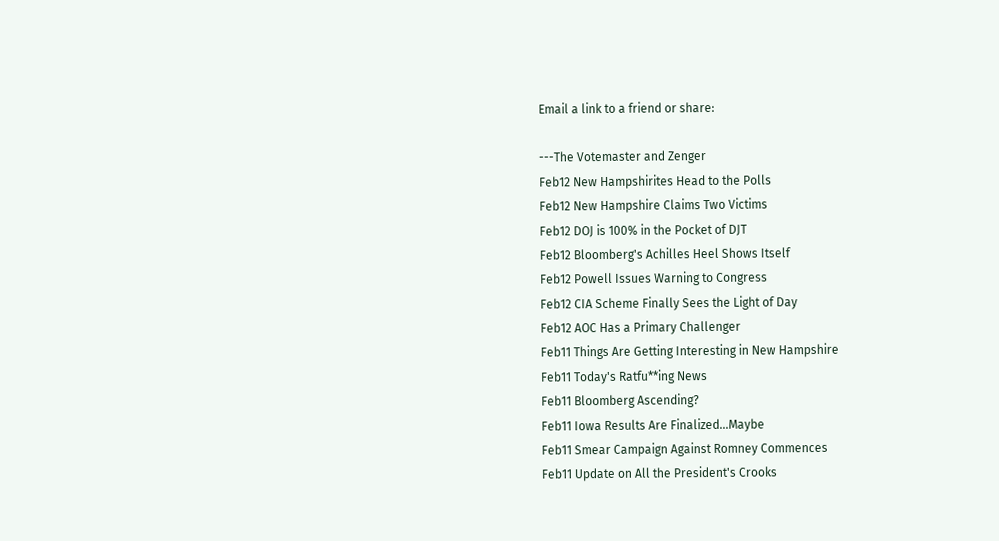Email a link to a friend or share:

---The Votemaster and Zenger
Feb12 New Hampshirites Head to the Polls
Feb12 New Hampshire Claims Two Victims
Feb12 DOJ is 100% in the Pocket of DJT
Feb12 Bloomberg's Achilles Heel Shows Itself
Feb12 Powell Issues Warning to Congress
Feb12 CIA Scheme Finally Sees the Light of Day
Feb12 AOC Has a Primary Challenger
Feb11 Things Are Getting Interesting in New Hampshire
Feb11 Today's Ratfu**ing News
Feb11 Bloomberg Ascending?
Feb11 Iowa Results Are Finalized...Maybe
Feb11 Smear Campaign Against Romney Commences
Feb11 Update on All the President's Crooks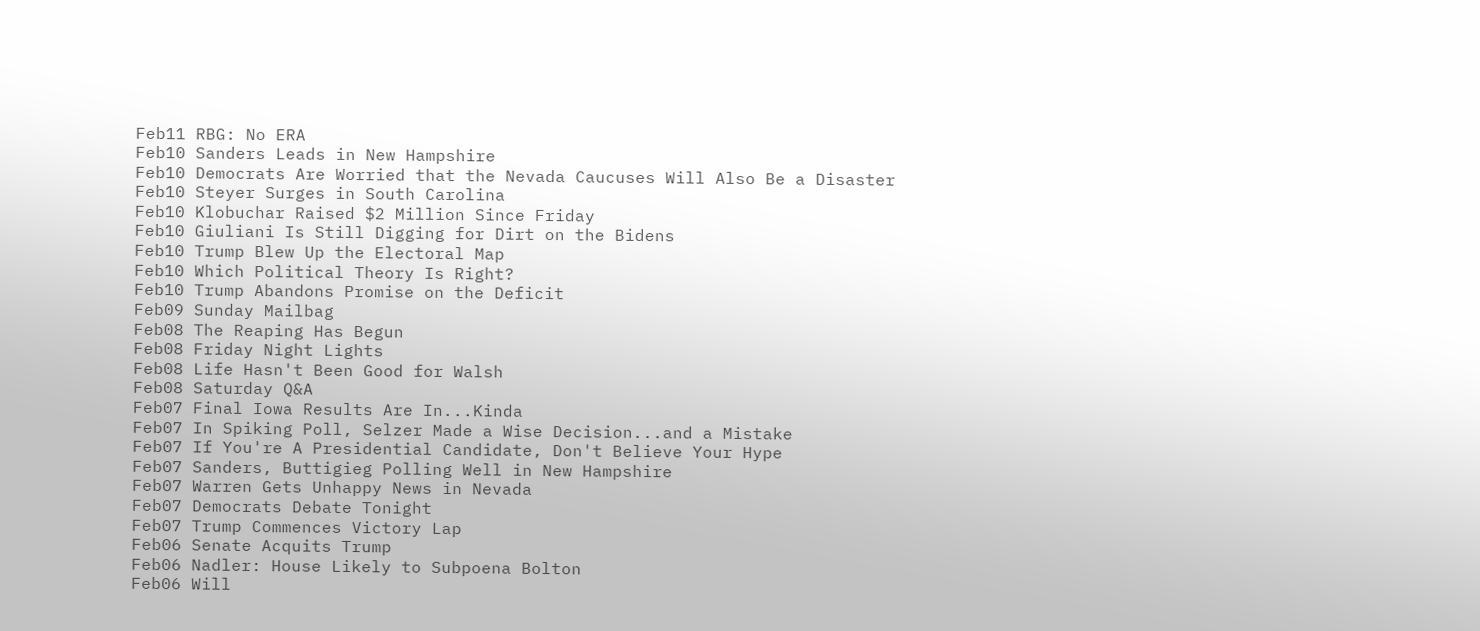Feb11 RBG: No ERA
Feb10 Sanders Leads in New Hampshire
Feb10 Democrats Are Worried that the Nevada Caucuses Will Also Be a Disaster
Feb10 Steyer Surges in South Carolina
Feb10 Klobuchar Raised $2 Million Since Friday
Feb10 Giuliani Is Still Digging for Dirt on the Bidens
Feb10 Trump Blew Up the Electoral Map
Feb10 Which Political Theory Is Right?
Feb10 Trump Abandons Promise on the Deficit
Feb09 Sunday Mailbag
Feb08 The Reaping Has Begun
Feb08 Friday Night Lights
Feb08 Life Hasn't Been Good for Walsh
Feb08 Saturday Q&A
Feb07 Final Iowa Results Are In...Kinda
Feb07 In Spiking Poll, Selzer Made a Wise Decision...and a Mistake
Feb07 If You're A Presidential Candidate, Don't Believe Your Hype
Feb07 Sanders, Buttigieg Polling Well in New Hampshire
Feb07 Warren Gets Unhappy News in Nevada
Feb07 Democrats Debate Tonight
Feb07 Trump Commences Victory Lap
Feb06 Senate Acquits Trump
Feb06 Nadler: House Likely to Subpoena Bolton
Feb06 Will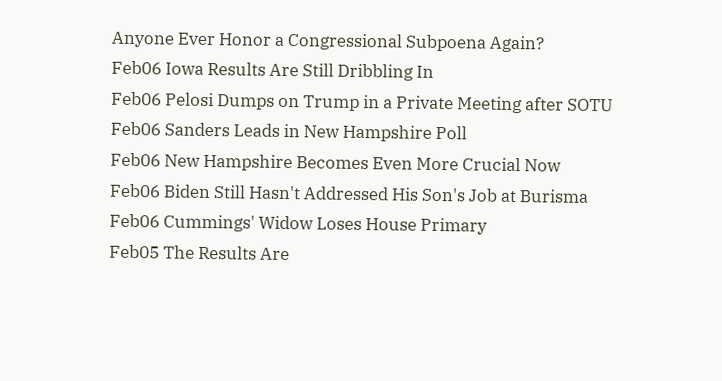Anyone Ever Honor a Congressional Subpoena Again?
Feb06 Iowa Results Are Still Dribbling In
Feb06 Pelosi Dumps on Trump in a Private Meeting after SOTU
Feb06 Sanders Leads in New Hampshire Poll
Feb06 New Hampshire Becomes Even More Crucial Now
Feb06 Biden Still Hasn't Addressed His Son's Job at Burisma
Feb06 Cummings' Widow Loses House Primary
Feb05 The Results Are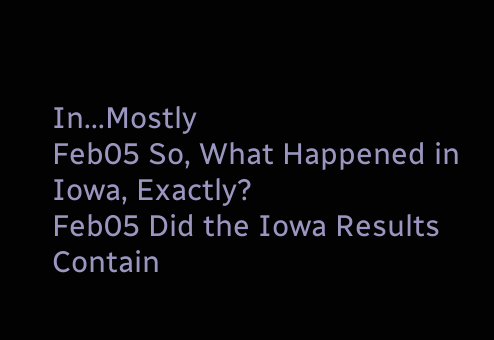In...Mostly
Feb05 So, What Happened in Iowa, Exactly?
Feb05 Did the Iowa Results Contain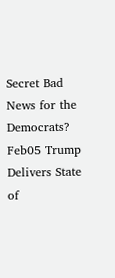Secret Bad News for the Democrats?
Feb05 Trump Delivers State of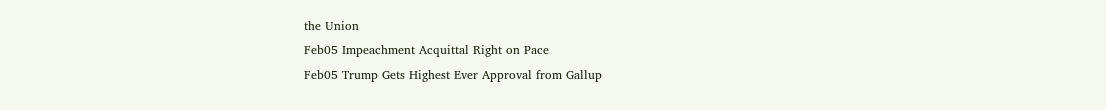the Union
Feb05 Impeachment Acquittal Right on Pace
Feb05 Trump Gets Highest Ever Approval from Gallup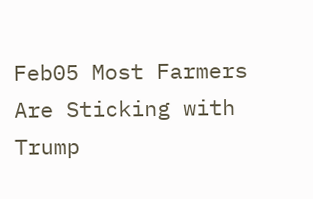Feb05 Most Farmers Are Sticking with Trump